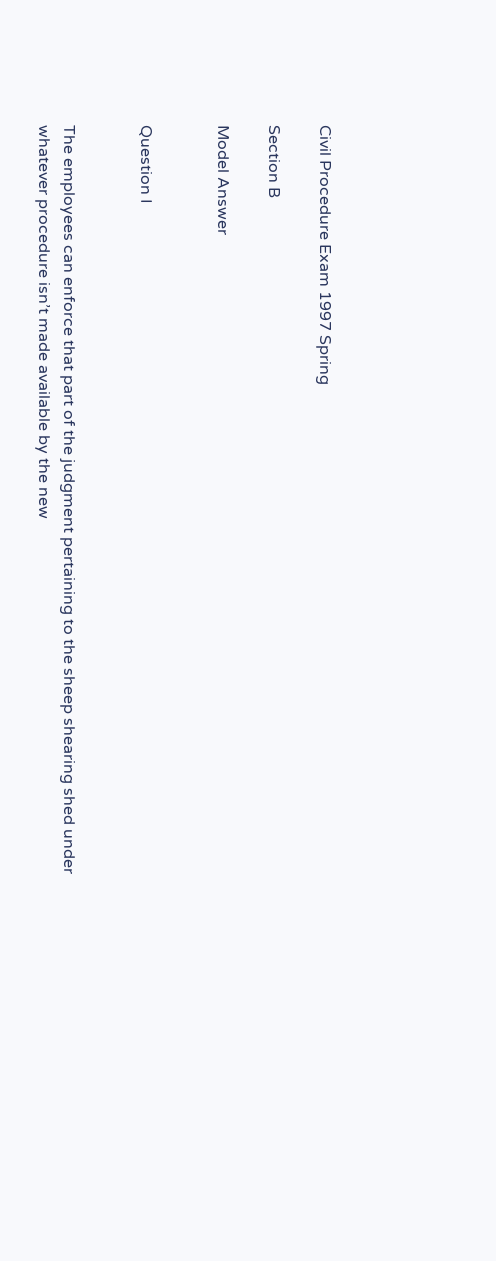Civil Procedure Exam 1997 Spring

Section B

Model Answer


Question I


The employees can enforce that part of the judgment pertaining to the sheep shearing shed under whatever procedure isn’t made available by the new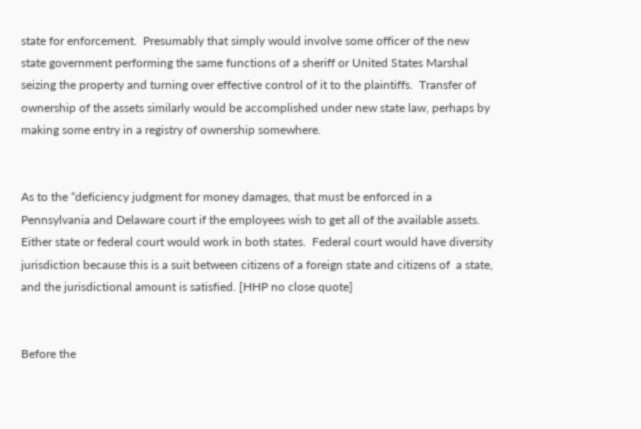state for enforcement.  Presumably that simply would involve some officer of the new state government performing the same functions of a sheriff or United States Marshal seizing the property and turning over effective control of it to the plaintiffs.  Transfer of ownership of the assets similarly would be accomplished under new state law, perhaps by making some entry in a registry of ownership somewhere.


As to the “deficiency judgment for money damages, that must be enforced in a Pennsylvania and Delaware court if the employees wish to get all of the available assets.  Either state or federal court would work in both states.  Federal court would have diversity jurisdiction because this is a suit between citizens of a foreign state and citizens of  a state, and the jurisdictional amount is satisfied. [HHP no close quote]


Before the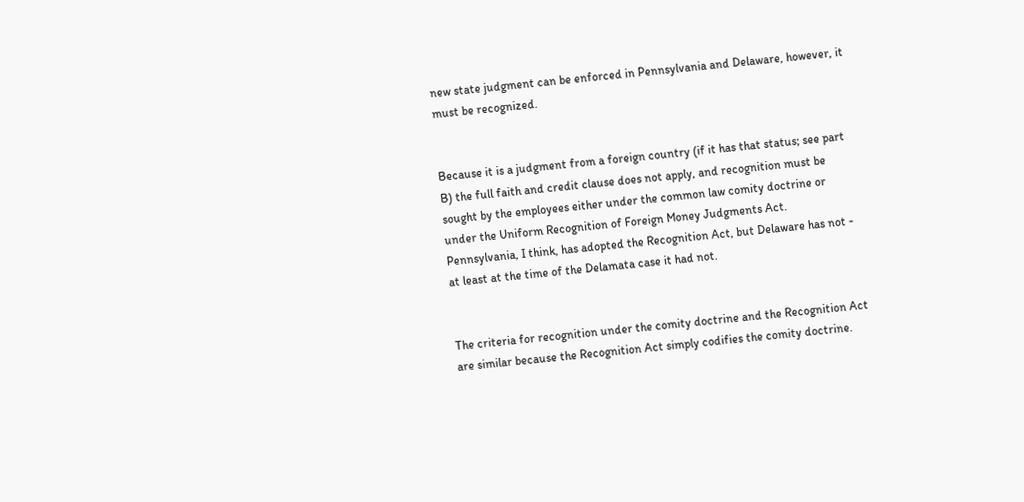new state judgment can be enforced in Pennsylvania and Delaware, however, it must be recognized.


Because it is a judgment from a foreign country (if it has that status; see part B) the full faith and credit clause does not apply, and recognition must be sought by the employees either under the common law comity doctrine or under the Uniform Recognition of Foreign Money Judgments Act.  Pennsylvania, I think, has adopted the Recognition Act, but Delaware has not - at least at the time of the Delamata case it had not.


The criteria for recognition under the comity doctrine and the Recognition Act are similar because the Recognition Act simply codifies the comity doctrine.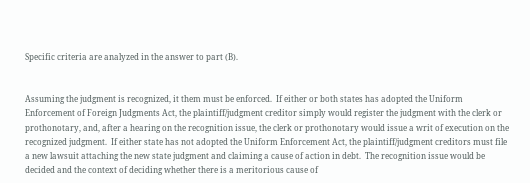Specific criteria are analyzed in the answer to part (B).


Assuming the judgment is recognized, it them must be enforced.  If either or both states has adopted the Uniform Enforcement of Foreign Judgments Act, the plaintiff/judgment creditor simply would register the judgment with the clerk or prothonotary, and, after a hearing on the recognition issue, the clerk or prothonotary would issue a writ of execution on the recognized judgment.  If either state has not adopted the Uniform Enforcement Act, the plaintiff/judgment creditors must file a new lawsuit attaching the new state judgment and claiming a cause of action in debt.  The recognition issue would be decided and the context of deciding whether there is a meritorious cause of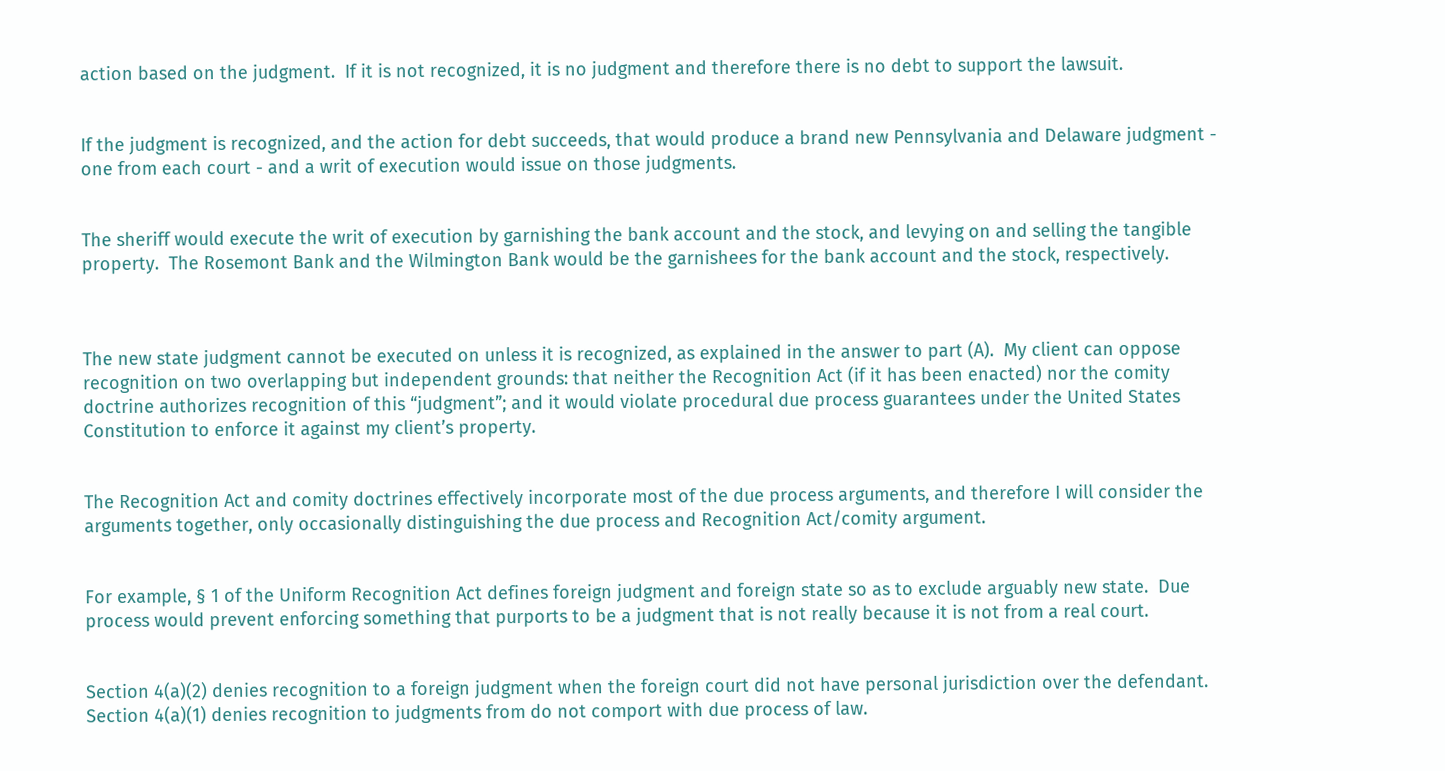action based on the judgment.  If it is not recognized, it is no judgment and therefore there is no debt to support the lawsuit.


If the judgment is recognized, and the action for debt succeeds, that would produce a brand new Pennsylvania and Delaware judgment - one from each court - and a writ of execution would issue on those judgments.


The sheriff would execute the writ of execution by garnishing the bank account and the stock, and levying on and selling the tangible property.  The Rosemont Bank and the Wilmington Bank would be the garnishees for the bank account and the stock, respectively.



The new state judgment cannot be executed on unless it is recognized, as explained in the answer to part (A).  My client can oppose recognition on two overlapping but independent grounds: that neither the Recognition Act (if it has been enacted) nor the comity doctrine authorizes recognition of this “judgment”; and it would violate procedural due process guarantees under the United States Constitution to enforce it against my client’s property.


The Recognition Act and comity doctrines effectively incorporate most of the due process arguments, and therefore I will consider the arguments together, only occasionally distinguishing the due process and Recognition Act/comity argument.


For example, § 1 of the Uniform Recognition Act defines foreign judgment and foreign state so as to exclude arguably new state.  Due process would prevent enforcing something that purports to be a judgment that is not really because it is not from a real court.


Section 4(a)(2) denies recognition to a foreign judgment when the foreign court did not have personal jurisdiction over the defendant.  Section 4(a)(1) denies recognition to judgments from do not comport with due process of law.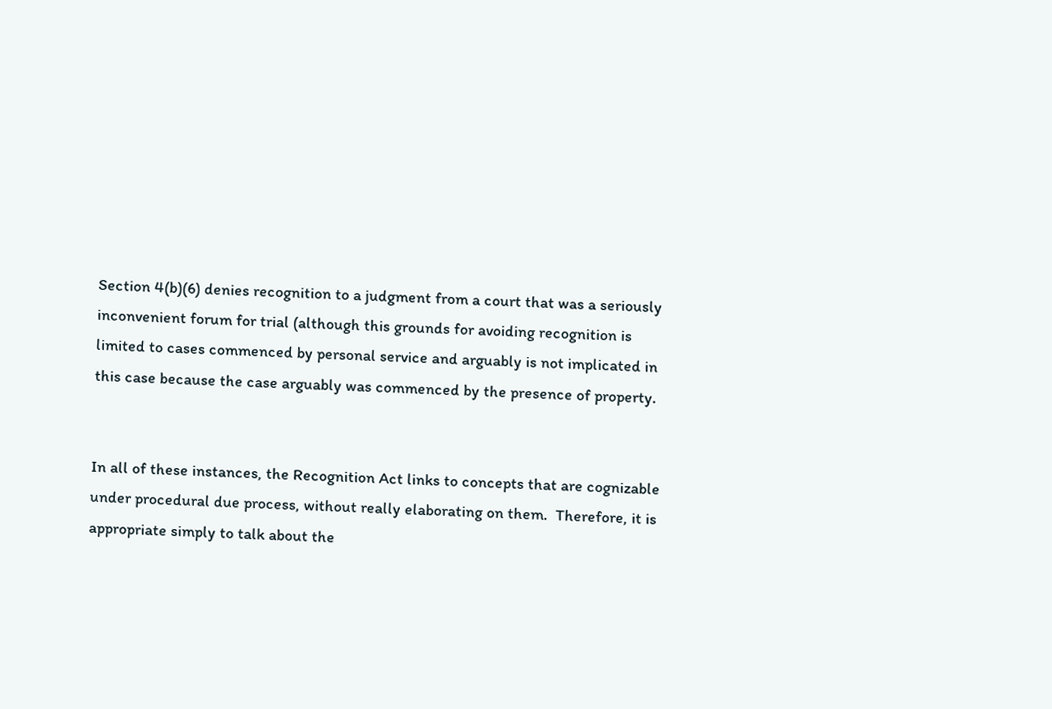Section 4(b)(6) denies recognition to a judgment from a court that was a seriously inconvenient forum for trial (although this grounds for avoiding recognition is limited to cases commenced by personal service and arguably is not implicated in this case because the case arguably was commenced by the presence of property.


In all of these instances, the Recognition Act links to concepts that are cognizable under procedural due process, without really elaborating on them.  Therefore, it is appropriate simply to talk about the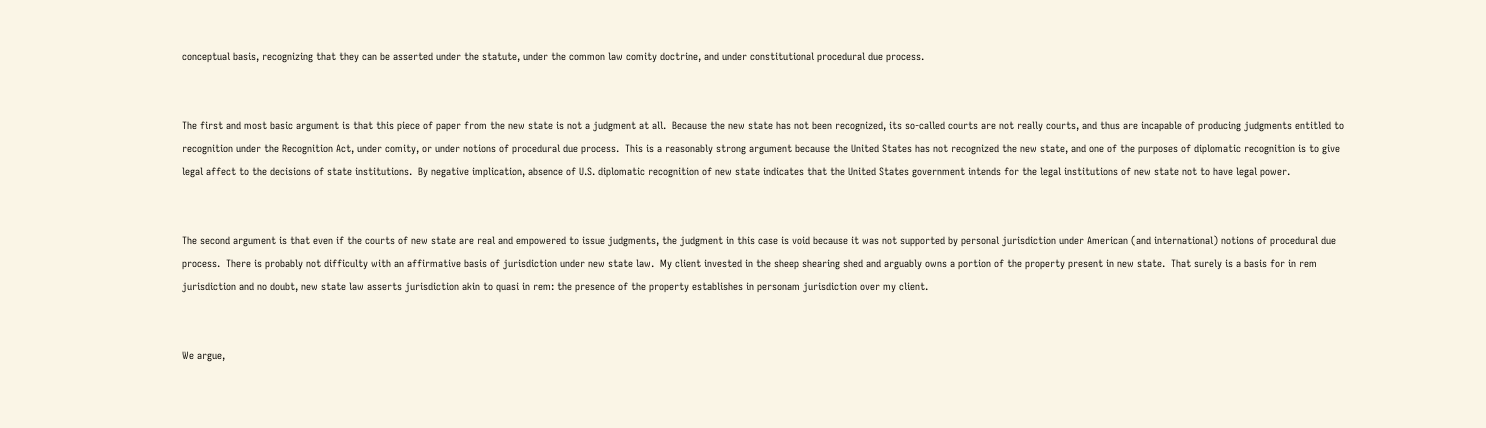conceptual basis, recognizing that they can be asserted under the statute, under the common law comity doctrine, and under constitutional procedural due process.


The first and most basic argument is that this piece of paper from the new state is not a judgment at all.  Because the new state has not been recognized, its so-called courts are not really courts, and thus are incapable of producing judgments entitled to recognition under the Recognition Act, under comity, or under notions of procedural due process.  This is a reasonably strong argument because the United States has not recognized the new state, and one of the purposes of diplomatic recognition is to give legal affect to the decisions of state institutions.  By negative implication, absence of U.S. diplomatic recognition of new state indicates that the United States government intends for the legal institutions of new state not to have legal power.


The second argument is that even if the courts of new state are real and empowered to issue judgments, the judgment in this case is void because it was not supported by personal jurisdiction under American (and international) notions of procedural due process.  There is probably not difficulty with an affirmative basis of jurisdiction under new state law.  My client invested in the sheep shearing shed and arguably owns a portion of the property present in new state.  That surely is a basis for in rem jurisdiction and no doubt, new state law asserts jurisdiction akin to quasi in rem: the presence of the property establishes in personam jurisdiction over my client.


We argue,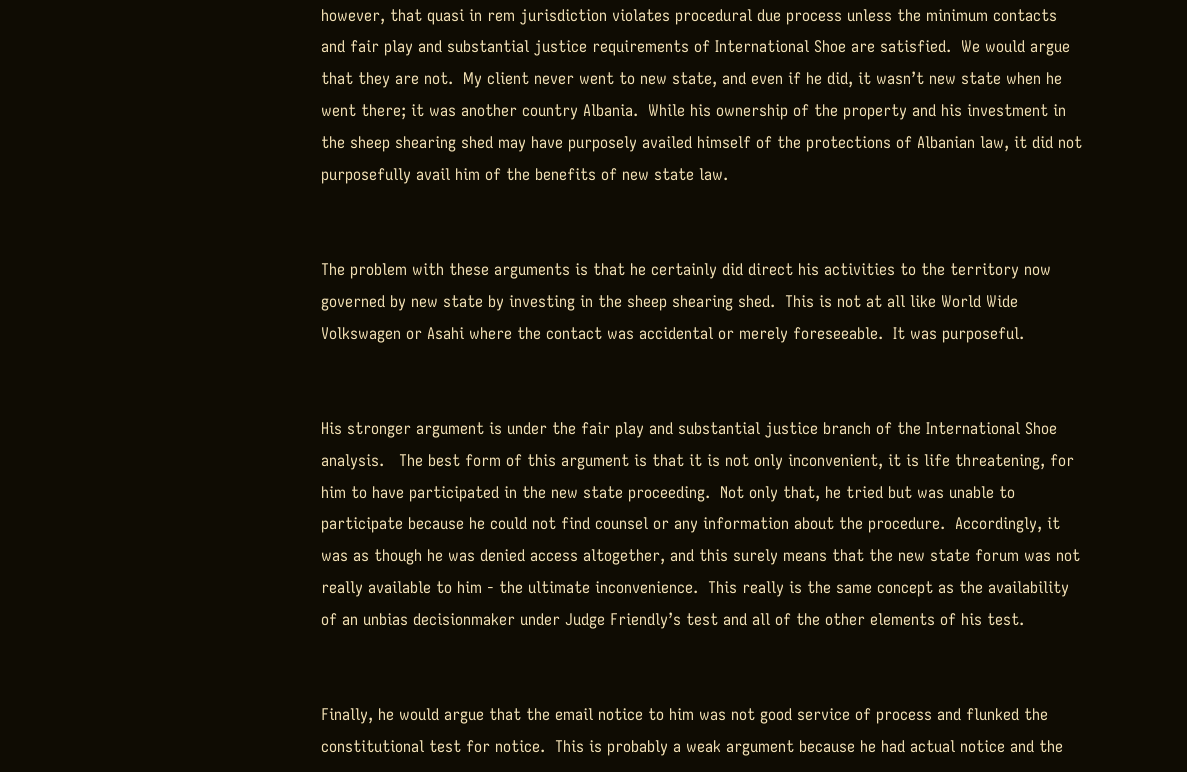however, that quasi in rem jurisdiction violates procedural due process unless the minimum contacts and fair play and substantial justice requirements of International Shoe are satisfied.  We would argue that they are not.  My client never went to new state, and even if he did, it wasn’t new state when he went there; it was another country Albania.  While his ownership of the property and his investment in the sheep shearing shed may have purposely availed himself of the protections of Albanian law, it did not purposefully avail him of the benefits of new state law.


The problem with these arguments is that he certainly did direct his activities to the territory now governed by new state by investing in the sheep shearing shed.  This is not at all like World Wide Volkswagen or Asahi where the contact was accidental or merely foreseeable.  It was purposeful.


His stronger argument is under the fair play and substantial justice branch of the International Shoe analysis.   The best form of this argument is that it is not only inconvenient, it is life threatening, for him to have participated in the new state proceeding.  Not only that, he tried but was unable to participate because he could not find counsel or any information about the procedure.  Accordingly, it was as though he was denied access altogether, and this surely means that the new state forum was not really available to him - the ultimate inconvenience.  This really is the same concept as the availability of an unbias decisionmaker under Judge Friendly’s test and all of the other elements of his test.


Finally, he would argue that the email notice to him was not good service of process and flunked the constitutional test for notice.  This is probably a weak argument because he had actual notice and the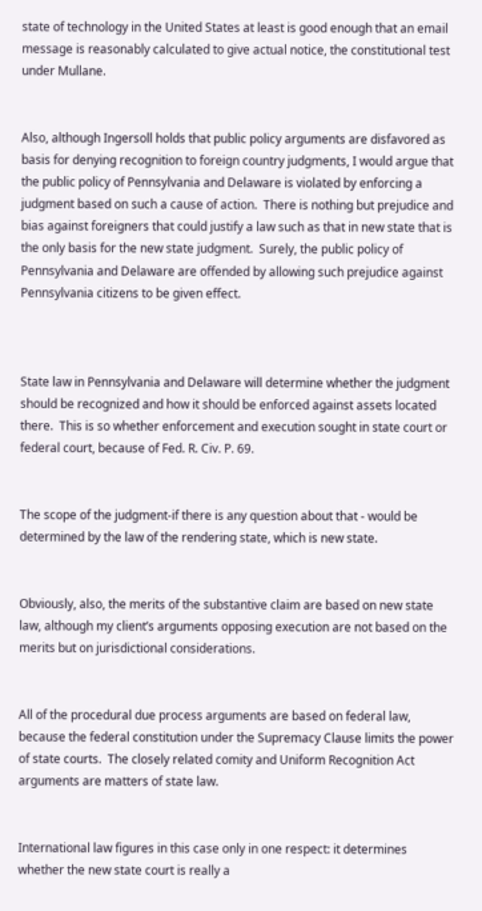state of technology in the United States at least is good enough that an email message is reasonably calculated to give actual notice, the constitutional test under Mullane.


Also, although Ingersoll holds that public policy arguments are disfavored as basis for denying recognition to foreign country judgments, I would argue that the public policy of Pennsylvania and Delaware is violated by enforcing a judgment based on such a cause of action.  There is nothing but prejudice and bias against foreigners that could justify a law such as that in new state that is the only basis for the new state judgment.  Surely, the public policy of Pennsylvania and Delaware are offended by allowing such prejudice against Pennsylvania citizens to be given effect.



State law in Pennsylvania and Delaware will determine whether the judgment should be recognized and how it should be enforced against assets located there.  This is so whether enforcement and execution sought in state court or federal court, because of Fed. R. Civ. P. 69.


The scope of the judgment-if there is any question about that - would be determined by the law of the rendering state, which is new state.


Obviously, also, the merits of the substantive claim are based on new state law, although my client’s arguments opposing execution are not based on the merits but on jurisdictional considerations.


All of the procedural due process arguments are based on federal law, because the federal constitution under the Supremacy Clause limits the power of state courts.  The closely related comity and Uniform Recognition Act arguments are matters of state law.


International law figures in this case only in one respect: it determines whether the new state court is really a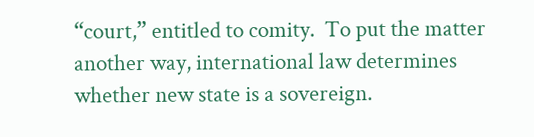“court,” entitled to comity.  To put the matter another way, international law determines whether new state is a sovereign.